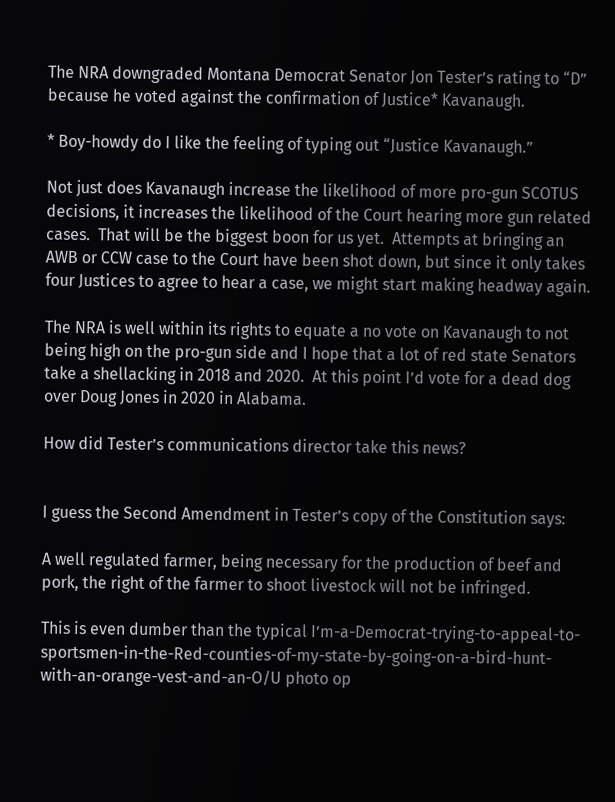The NRA downgraded Montana Democrat Senator Jon Tester’s rating to “D” because he voted against the confirmation of Justice* Kavanaugh.

* Boy-howdy do I like the feeling of typing out “Justice Kavanaugh.”

Not just does Kavanaugh increase the likelihood of more pro-gun SCOTUS decisions, it increases the likelihood of the Court hearing more gun related cases.  That will be the biggest boon for us yet.  Attempts at bringing an AWB or CCW case to the Court have been shot down, but since it only takes four Justices to agree to hear a case, we might start making headway again.

The NRA is well within its rights to equate a no vote on Kavanaugh to not being high on the pro-gun side and I hope that a lot of red state Senators take a shellacking in 2018 and 2020.  At this point I’d vote for a dead dog over Doug Jones in 2020 in Alabama.

How did Tester’s communications director take this news?


I guess the Second Amendment in Tester’s copy of the Constitution says:

A well regulated farmer, being necessary for the production of beef and pork, the right of the farmer to shoot livestock will not be infringed.

This is even dumber than the typical I’m-a-Democrat-trying-to-appeal-to-sportsmen-in-the-Red-counties-of-my-state-by-going-on-a-bird-hunt-with-an-orange-vest-and-an-O/U photo op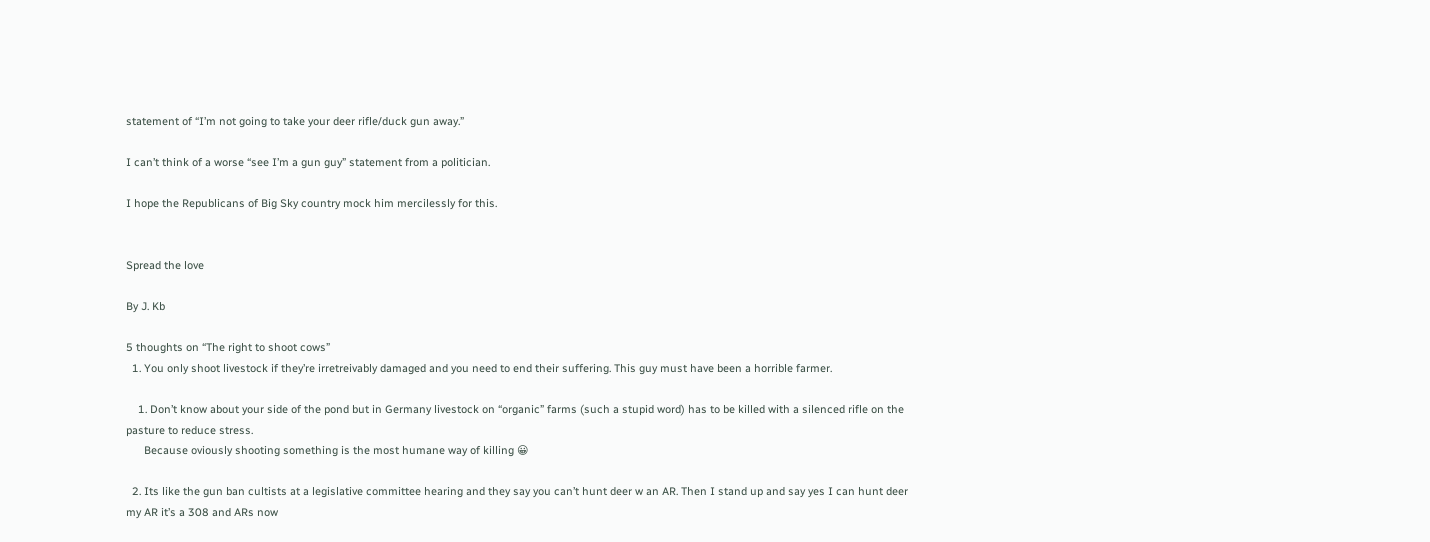statement of “I’m not going to take your deer rifle/duck gun away.”

I can’t think of a worse “see I’m a gun guy” statement from a politician.

I hope the Republicans of Big Sky country mock him mercilessly for this.


Spread the love

By J. Kb

5 thoughts on “The right to shoot cows”
  1. You only shoot livestock if they’re irretreivably damaged and you need to end their suffering. This guy must have been a horrible farmer.

    1. Don’t know about your side of the pond but in Germany livestock on “organic” farms (such a stupid word) has to be killed with a silenced rifle on the pasture to reduce stress.
      Because oviously shooting something is the most humane way of killing 😀

  2. Its like the gun ban cultists at a legislative committee hearing and they say you can’t hunt deer w an AR. Then I stand up and say yes I can hunt deer my AR it’s a 308 and ARs now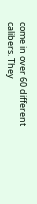come in over 60 different calibers. They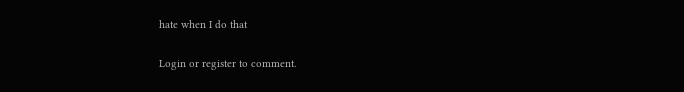hate when I do that

Login or register to comment.